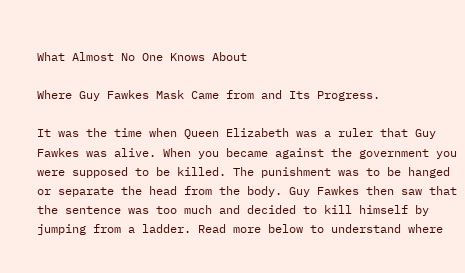What Almost No One Knows About

Where Guy Fawkes Mask Came from and Its Progress.

It was the time when Queen Elizabeth was a ruler that Guy Fawkes was alive. When you became against the government you were supposed to be killed. The punishment was to be hanged or separate the head from the body. Guy Fawkes then saw that the sentence was too much and decided to kill himself by jumping from a ladder. Read more below to understand where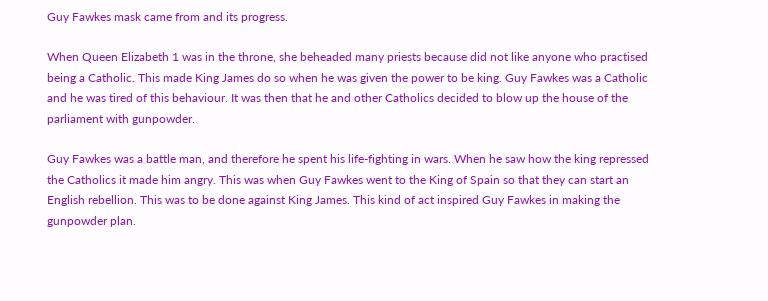Guy Fawkes mask came from and its progress.

When Queen Elizabeth 1 was in the throne, she beheaded many priests because did not like anyone who practised being a Catholic. This made King James do so when he was given the power to be king. Guy Fawkes was a Catholic and he was tired of this behaviour. It was then that he and other Catholics decided to blow up the house of the parliament with gunpowder.

Guy Fawkes was a battle man, and therefore he spent his life-fighting in wars. When he saw how the king repressed the Catholics it made him angry. This was when Guy Fawkes went to the King of Spain so that they can start an English rebellion. This was to be done against King James. This kind of act inspired Guy Fawkes in making the gunpowder plan.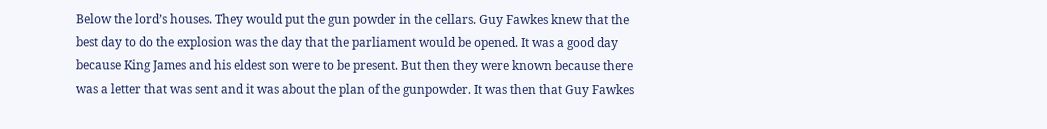Below the lord’s houses. They would put the gun powder in the cellars. Guy Fawkes knew that the best day to do the explosion was the day that the parliament would be opened. It was a good day because King James and his eldest son were to be present. But then they were known because there was a letter that was sent and it was about the plan of the gunpowder. It was then that Guy Fawkes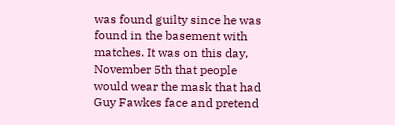was found guilty since he was found in the basement with matches. It was on this day, November 5th that people would wear the mask that had Guy Fawkes face and pretend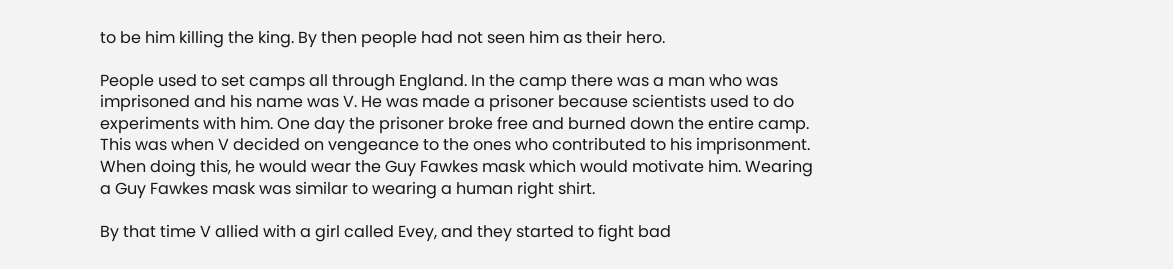to be him killing the king. By then people had not seen him as their hero.

People used to set camps all through England. In the camp there was a man who was imprisoned and his name was V. He was made a prisoner because scientists used to do experiments with him. One day the prisoner broke free and burned down the entire camp. This was when V decided on vengeance to the ones who contributed to his imprisonment. When doing this, he would wear the Guy Fawkes mask which would motivate him. Wearing a Guy Fawkes mask was similar to wearing a human right shirt.

By that time V allied with a girl called Evey, and they started to fight bad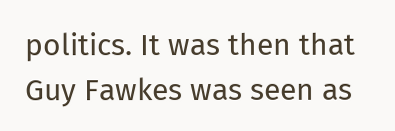politics. It was then that Guy Fawkes was seen as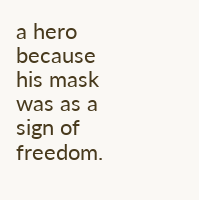a hero because his mask was as a sign of freedom.